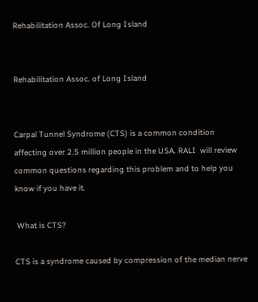Rehabilitation Assoc. Of Long Island


Rehabilitation Assoc. of Long Island


Carpal Tunnel Syndrome (CTS) is a common condition affecting over 2.5 million people in the USA. RALI  will review common questions regarding this problem and to help you know if you have it.

 What is CTS?

CTS is a syndrome caused by compression of the median nerve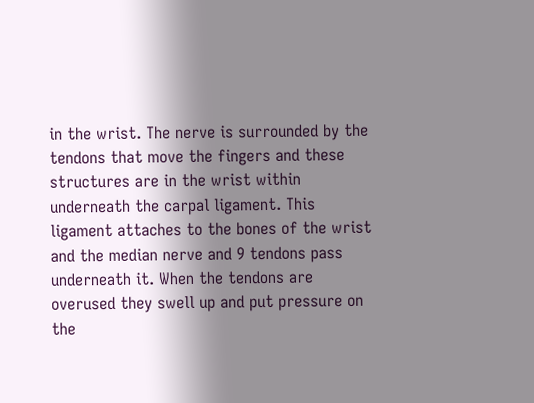in the wrist. The nerve is surrounded by the tendons that move the fingers and these structures are in the wrist within underneath the carpal ligament. This ligament attaches to the bones of the wrist and the median nerve and 9 tendons pass underneath it. When the tendons are overused they swell up and put pressure on the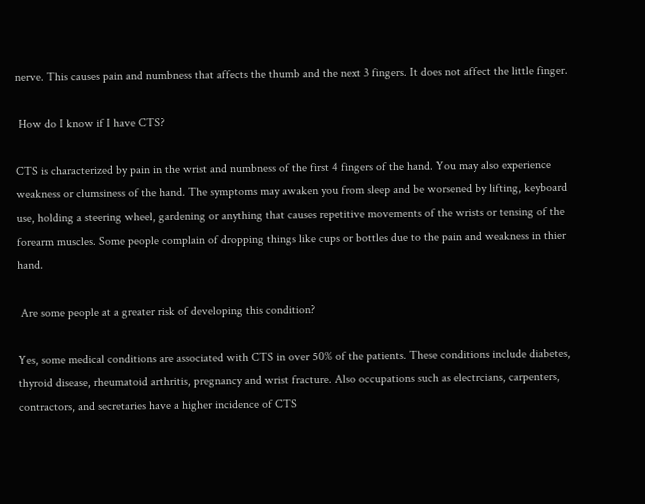nerve. This causes pain and numbness that affects the thumb and the next 3 fingers. It does not affect the little finger.

 How do I know if I have CTS?

CTS is characterized by pain in the wrist and numbness of the first 4 fingers of the hand. You may also experience weakness or clumsiness of the hand. The symptoms may awaken you from sleep and be worsened by lifting, keyboard use, holding a steering wheel, gardening or anything that causes repetitive movements of the wrists or tensing of the forearm muscles. Some people complain of dropping things like cups or bottles due to the pain and weakness in thier hand.

 Are some people at a greater risk of developing this condition?

Yes, some medical conditions are associated with CTS in over 50% of the patients. These conditions include diabetes, thyroid disease, rheumatoid arthritis, pregnancy and wrist fracture. Also occupations such as electrcians, carpenters, contractors, and secretaries have a higher incidence of CTS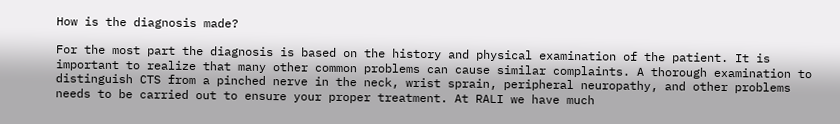How is the diagnosis made?

For the most part the diagnosis is based on the history and physical examination of the patient. It is important to realize that many other common problems can cause similar complaints. A thorough examination to distinguish CTS from a pinched nerve in the neck, wrist sprain, peripheral neuropathy, and other problems needs to be carried out to ensure your proper treatment. At RALI we have much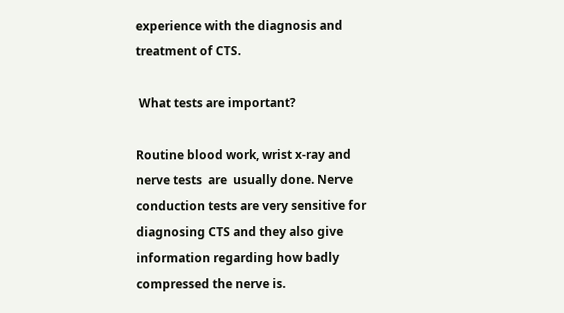experience with the diagnosis and treatment of CTS.

 What tests are important?

Routine blood work, wrist x-ray and nerve tests  are  usually done. Nerve conduction tests are very sensitive for diagnosing CTS and they also give information regarding how badly compressed the nerve is.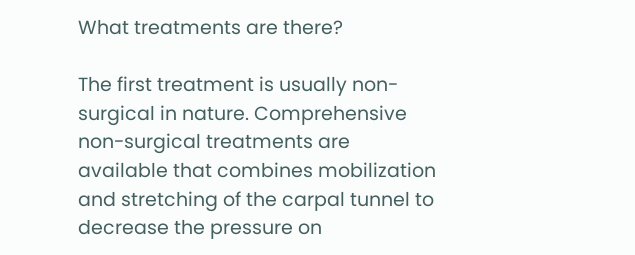What treatments are there?

The first treatment is usually non-surgical in nature. Comprehensive non-surgical treatments are available that combines mobilization and stretching of the carpal tunnel to decrease the pressure on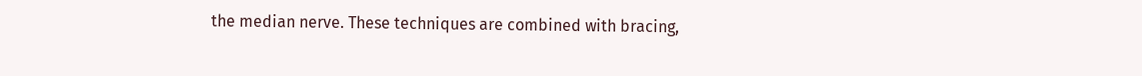the median nerve. These techniques are combined with bracing,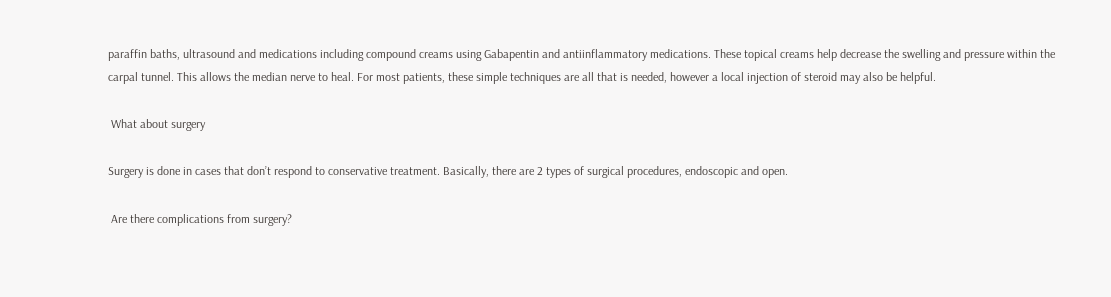paraffin baths, ultrasound and medications including compound creams using Gabapentin and antiinflammatory medications. These topical creams help decrease the swelling and pressure within the carpal tunnel. This allows the median nerve to heal. For most patients, these simple techniques are all that is needed, however a local injection of steroid may also be helpful.

 What about surgery

Surgery is done in cases that don’t respond to conservative treatment. Basically, there are 2 types of surgical procedures, endoscopic and open.

 Are there complications from surgery?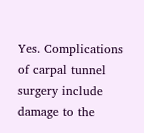Yes. Complications of carpal tunnel surgery include damage to the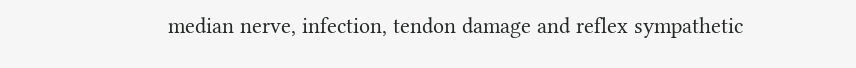median nerve, infection, tendon damage and reflex sympathetic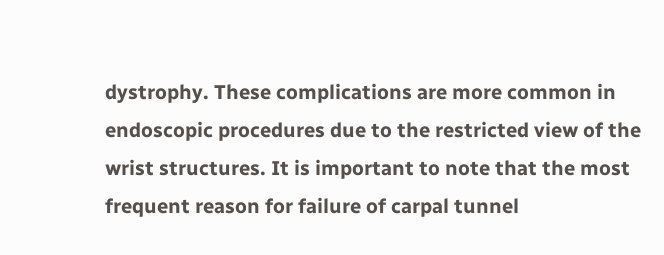dystrophy. These complications are more common in endoscopic procedures due to the restricted view of the wrist structures. It is important to note that the most frequent reason for failure of carpal tunnel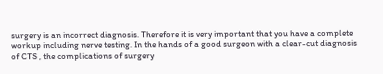surgery is an incorrect diagnosis. Therefore it is very important that you have a complete workup including nerve testing. In the hands of a good surgeon with a clear-cut diagnosis of CTS , the complications of surgery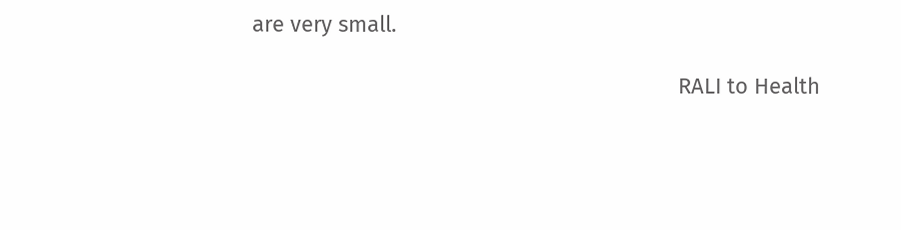are very small.

                                                                       RALI to Health